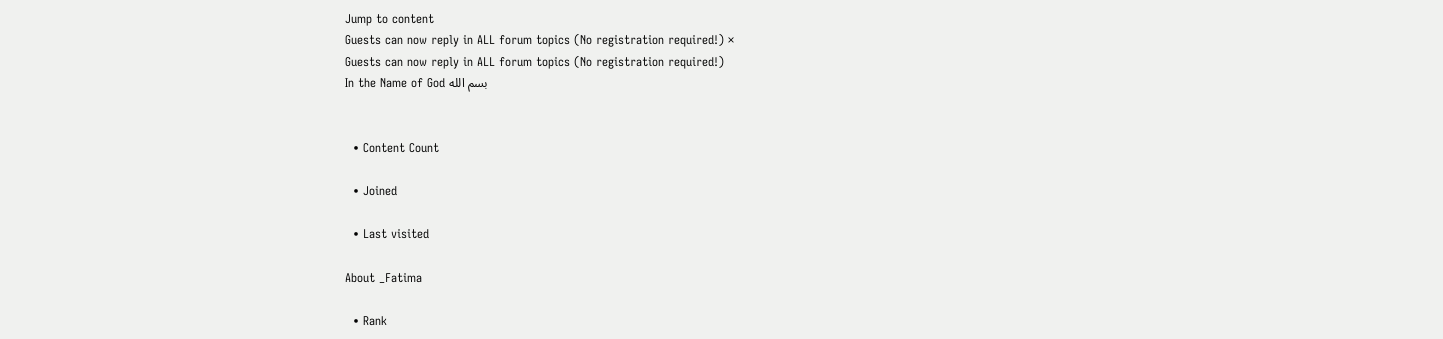Jump to content
Guests can now reply in ALL forum topics (No registration required!) ×
Guests can now reply in ALL forum topics (No registration required!)
In the Name of God بسم الله


  • Content Count

  • Joined

  • Last visited

About _Fatima

  • Rank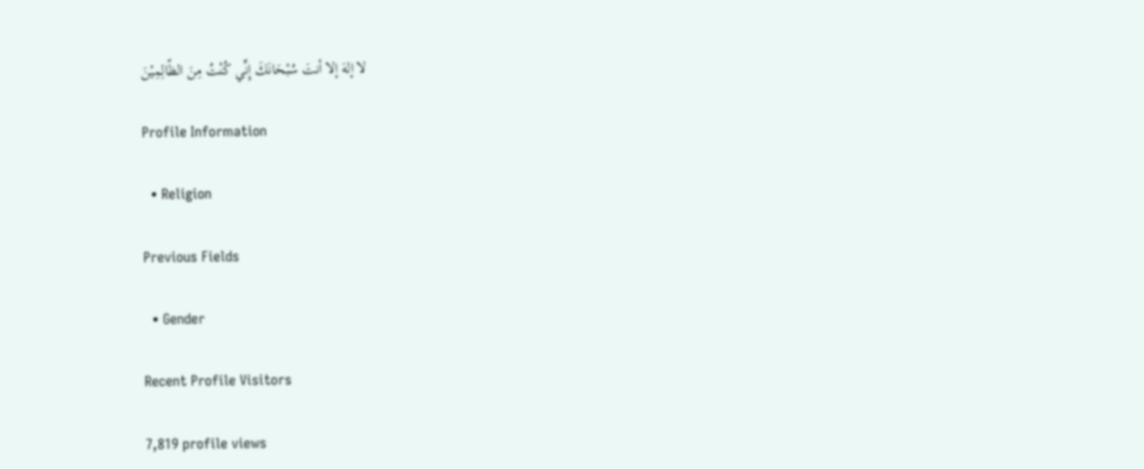لا إلهَ إلا أنتَ سُبْحَانَكَ إِنِّي كُنْتُ مِنَ الظّالِمِيْنَ

Profile Information

  • Religion

Previous Fields

  • Gender

Recent Profile Visitors

7,819 profile views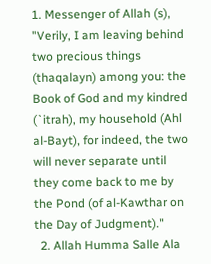1. Messenger of Allah (s), "Verily, I am leaving behind two precious things (thaqalayn) among you: the Book of God and my kindred (`itrah), my household (Ahl al-Bayt), for indeed, the two will never separate until they come back to me by the Pond (of al-Kawthar on the Day of Judgment)."
  2. Allah Humma Salle Ala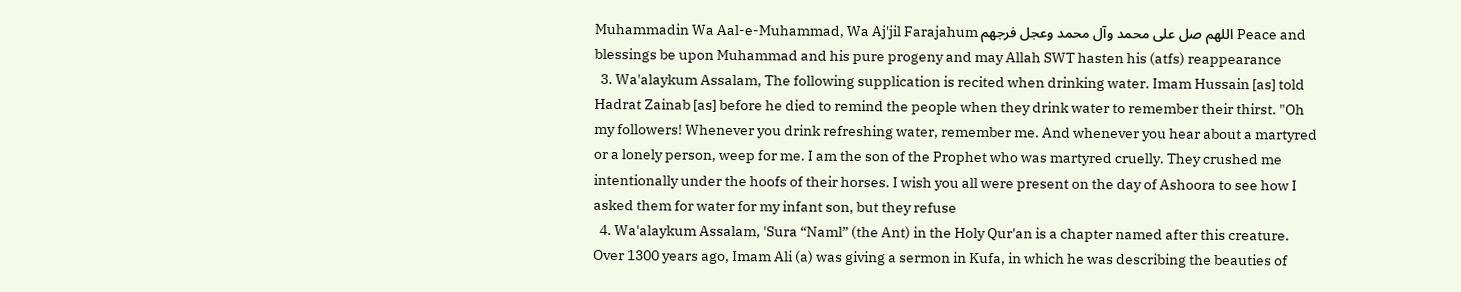Muhammadin Wa Aal-e-Muhammad, Wa Aj'jil Farajahum اللهم صل على محمد وآل محمد وعجل فرجهم Peace and blessings be upon Muhammad and his pure progeny and may Allah SWT hasten his (atfs) reappearance
  3. Wa'alaykum Assalam, The following supplication is recited when drinking water. Imam Hussain [as] told Hadrat Zainab [as] before he died to remind the people when they drink water to remember their thirst. "Oh my followers! Whenever you drink refreshing water, remember me. And whenever you hear about a martyred or a lonely person, weep for me. I am the son of the Prophet who was martyred cruelly. They crushed me intentionally under the hoofs of their horses. I wish you all were present on the day of Ashoora to see how I asked them for water for my infant son, but they refuse
  4. Wa'alaykum Assalam, 'Sura “Naml” (the Ant) in the Holy Qur'an is a chapter named after this creature. Over 1300 years ago, Imam Ali (a) was giving a sermon in Kufa, in which he was describing the beauties of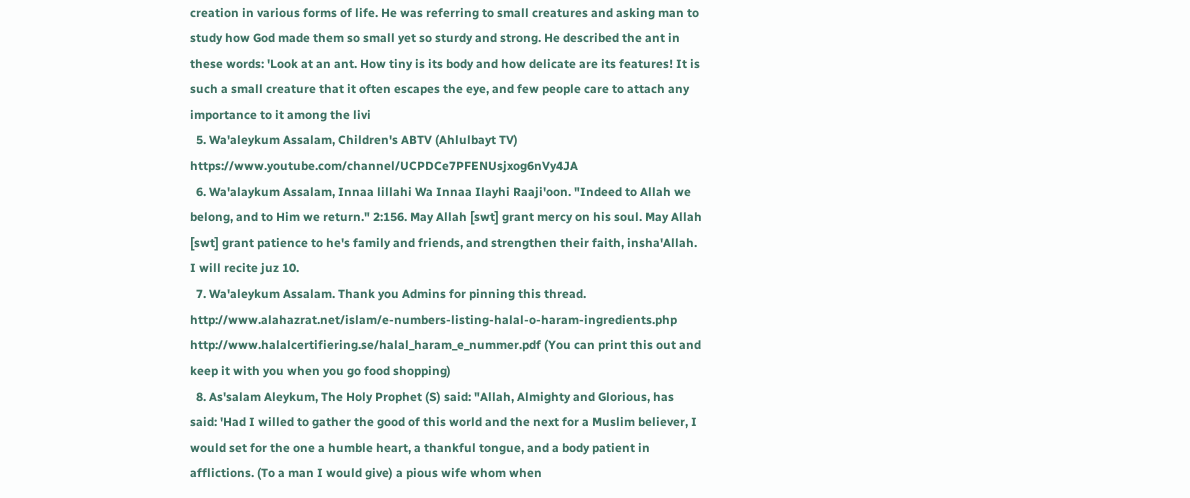creation in various forms of life. He was referring to small creatures and asking man to study how God made them so small yet so sturdy and strong. He described the ant in these words: 'Look at an ant. How tiny is its body and how delicate are its features! It is such a small creature that it often escapes the eye, and few people care to attach any importance to it among the livi
  5. Wa'aleykum Assalam, Children's ABTV (Ahlulbayt TV) https://www.youtube.com/channel/UCPDCe7PFENUsjxog6nVy4JA
  6. Wa'alaykum Assalam, Innaa lillahi Wa Innaa Ilayhi Raaji'oon. "Indeed to Allah we belong, and to Him we return." 2:156. May Allah [swt] grant mercy on his soul. May Allah [swt] grant patience to he's family and friends, and strengthen their faith, insha'Allah. I will recite juz 10.
  7. Wa'aleykum Assalam. Thank you Admins for pinning this thread. http://www.alahazrat.net/islam/e-numbers-listing-halal-o-haram-ingredients.php http://www.halalcertifiering.se/halal_haram_e_nummer.pdf (You can print this out and keep it with you when you go food shopping)
  8. As'salam Aleykum, The Holy Prophet (S) said: "Allah, Almighty and Glorious, has said: 'Had I willed to gather the good of this world and the next for a Muslim believer, I would set for the one a humble heart, a thankful tongue, and a body patient in afflictions. (To a man I would give) a pious wife whom when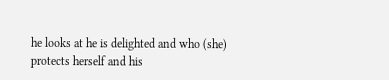he looks at he is delighted and who (she) protects herself and his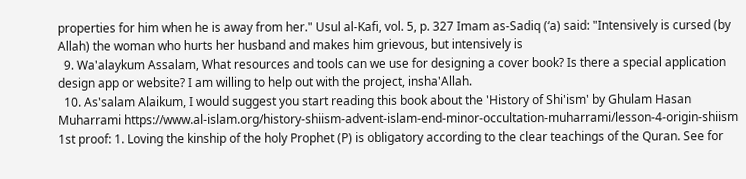properties for him when he is away from her." Usul al-Kafi, vol. 5, p. 327 Imam as-Sadiq (‘a) said: "Intensively is cursed (by Allah) the woman who hurts her husband and makes him grievous, but intensively is
  9. Wa'alaykum Assalam, What resources and tools can we use for designing a cover book? Is there a special application design app or website? I am willing to help out with the project, insha'Allah.
  10. As'salam Alaikum, I would suggest you start reading this book about the 'History of Shi'ism' by Ghulam Hasan Muharrami https://www.al-islam.org/history-shiism-advent-islam-end-minor-occultation-muharrami/lesson-4-origin-shiism 1st proof: 1. Loving the kinship of the holy Prophet (P) is obligatory according to the clear teachings of the Quran. See for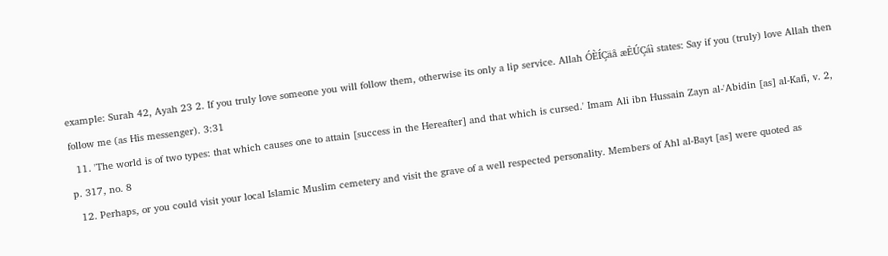example: Surah 42, Ayah 23 2. If you truly love someone you will follow them, otherwise its only a lip service. Allah ÓÈÍÇäå æÊÚÇáì states: Say if you (truly) love Allah then follow me (as His messenger). 3:31
  11. 'The world is of two types: that which causes one to attain [success in the Hereafter] and that which is cursed.' Imam Ali ibn Hussain Zayn al-'Abidin [as] al-Kafi, v. 2, p. 317, no. 8
  12. Perhaps, or you could visit your local Islamic Muslim cemetery and visit the grave of a well respected personality. Members of Ahl al-Bayt [as] were quoted as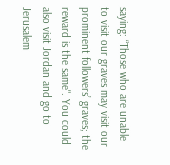saying: “Those who are unable to visit our graves may visit our prominent followers’ graves; the reward is the same". You could also visit Jordan and go to Jerusalem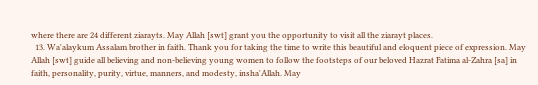where there are 24 different ziarayts. May Allah [swt] grant you the opportunity to visit all the ziarayt places.
  13. Wa'alaykum Assalam brother in faith. Thank you for taking the time to write this beautiful and eloquent piece of expression. May Allah [swt] guide all believing and non-believing young women to follow the footsteps of our beloved Hazrat Fatima al-Zahra [sa] in faith, personality, purity, virtue, manners, and modesty, insha'Allah. May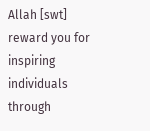Allah [swt] reward you for inspiring individuals through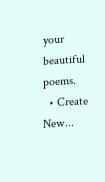your beautiful poems.
  • Create New...